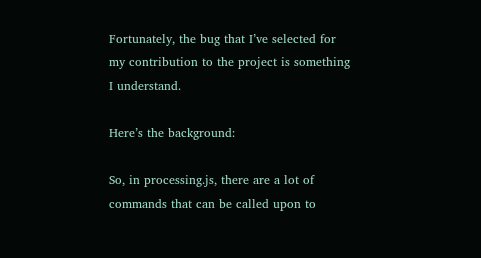Fortunately, the bug that I’ve selected for my contribution to the project is something I understand.

Here’s the background:

So, in processing.js, there are a lot of commands that can be called upon to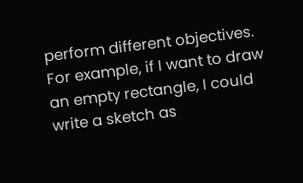perform different objectives. For example, if I want to draw an empty rectangle, I could write a sketch as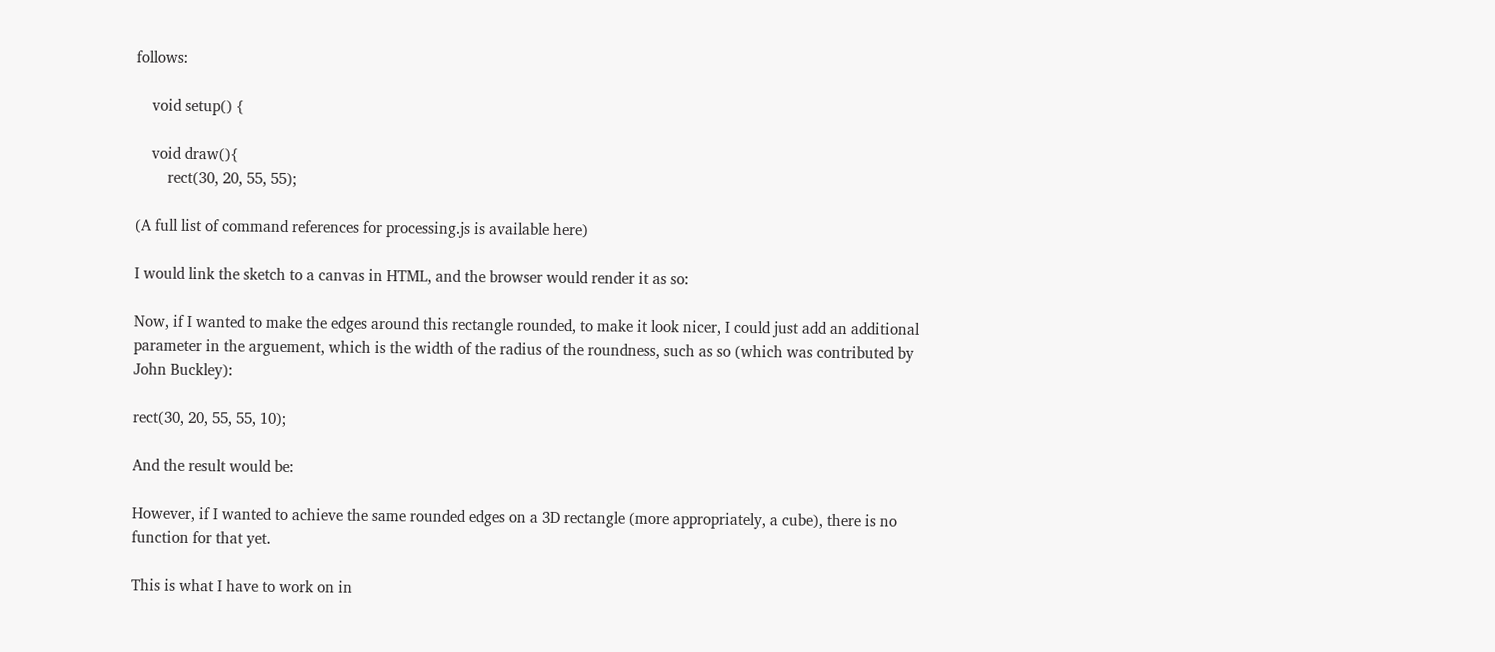follows:

    void setup() {

    void draw(){
        rect(30, 20, 55, 55);

(A full list of command references for processing.js is available here)

I would link the sketch to a canvas in HTML, and the browser would render it as so:

Now, if I wanted to make the edges around this rectangle rounded, to make it look nicer, I could just add an additional parameter in the arguement, which is the width of the radius of the roundness, such as so (which was contributed by John Buckley):

rect(30, 20, 55, 55, 10);

And the result would be:

However, if I wanted to achieve the same rounded edges on a 3D rectangle (more appropriately, a cube), there is no function for that yet.

This is what I have to work on in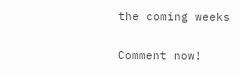the coming weeks

Comment now!